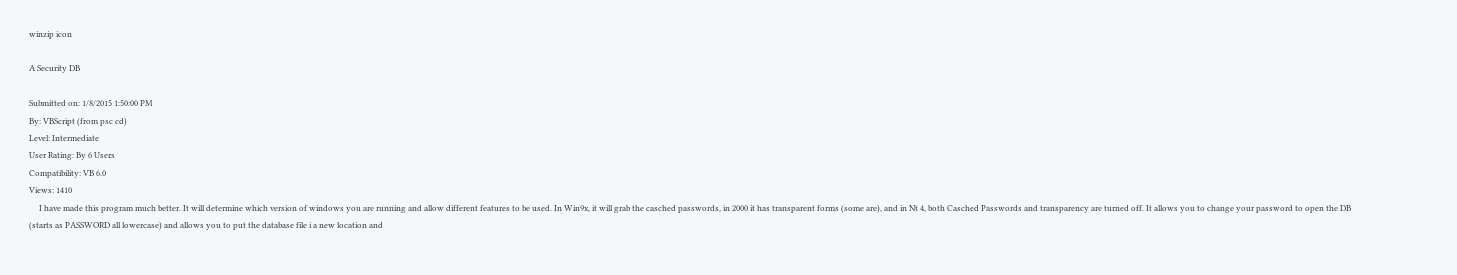winzip icon

A Security DB

Submitted on: 1/8/2015 1:50:00 PM
By: VBScript (from psc cd)
Level: Intermediate
User Rating: By 6 Users
Compatibility: VB 6.0
Views: 1410
     I have made this program much better. It will determine which version of windows you are running and allow different features to be used. In Win9x, it will grab the casched passwords, in 2000 it has transparent forms (some are), and in Nt 4, both Casched Passwords and transparency are turned off. It allows you to change your password to open the DB (starts as PASSWORD all lowercase) and allows you to put the database file i a new location and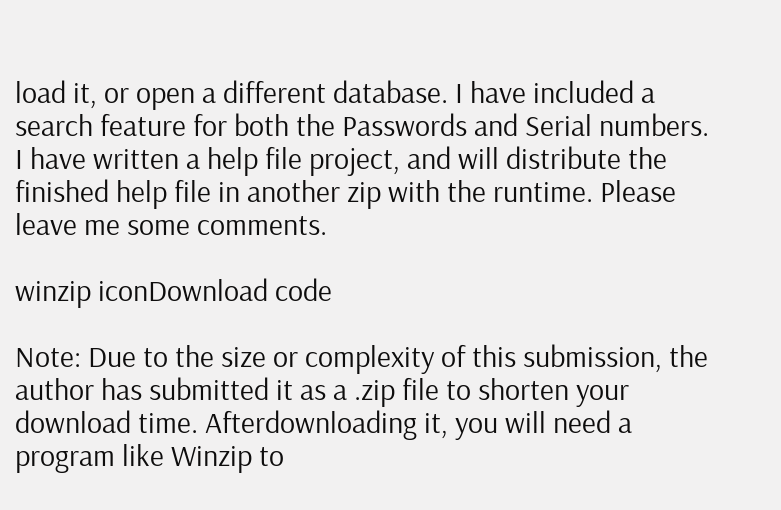load it, or open a different database. I have included a search feature for both the Passwords and Serial numbers. I have written a help file project, and will distribute the finished help file in another zip with the runtime. Please leave me some comments.

winzip iconDownload code

Note: Due to the size or complexity of this submission, the author has submitted it as a .zip file to shorten your download time. Afterdownloading it, you will need a program like Winzip to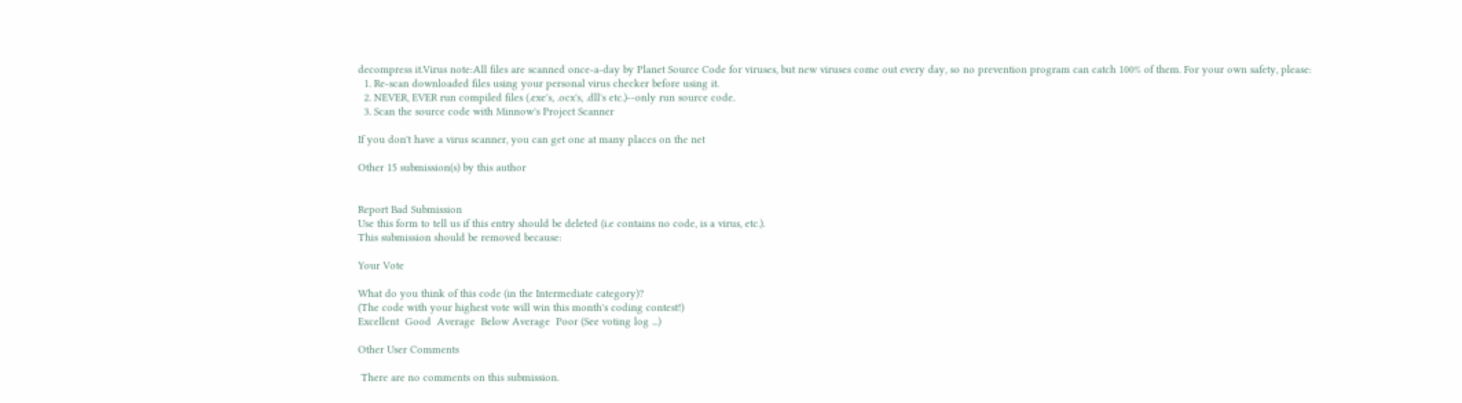decompress it.Virus note:All files are scanned once-a-day by Planet Source Code for viruses, but new viruses come out every day, so no prevention program can catch 100% of them. For your own safety, please:
  1. Re-scan downloaded files using your personal virus checker before using it.
  2. NEVER, EVER run compiled files (.exe's, .ocx's, .dll's etc.)--only run source code.
  3. Scan the source code with Minnow's Project Scanner

If you don't have a virus scanner, you can get one at many places on the net

Other 15 submission(s) by this author


Report Bad Submission
Use this form to tell us if this entry should be deleted (i.e contains no code, is a virus, etc.).
This submission should be removed because:

Your Vote

What do you think of this code (in the Intermediate category)?
(The code with your highest vote will win this month's coding contest!)
Excellent  Good  Average  Below Average  Poor (See voting log ...)

Other User Comments

 There are no comments on this submission.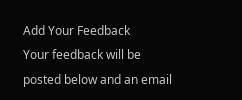Add Your Feedback
Your feedback will be posted below and an email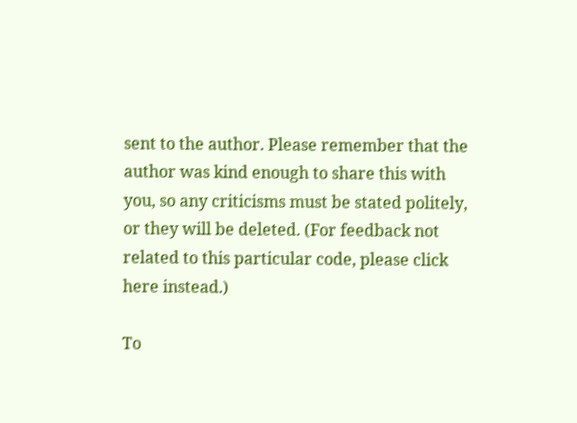sent to the author. Please remember that the author was kind enough to share this with you, so any criticisms must be stated politely, or they will be deleted. (For feedback not related to this particular code, please click here instead.)

To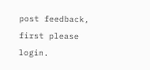post feedback, first please login.